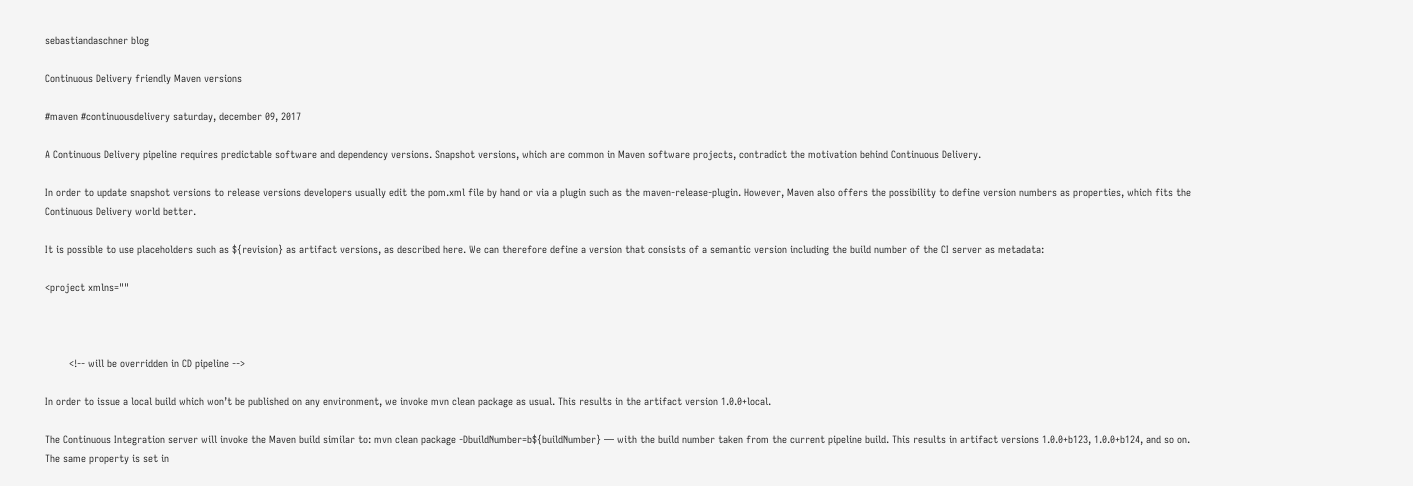sebastiandaschner blog

Continuous Delivery friendly Maven versions

#maven #continuousdelivery saturday, december 09, 2017

A Continuous Delivery pipeline requires predictable software and dependency versions. Snapshot versions, which are common in Maven software projects, contradict the motivation behind Continuous Delivery.

In order to update snapshot versions to release versions developers usually edit the pom.xml file by hand or via a plugin such as the maven-release-plugin. However, Maven also offers the possibility to define version numbers as properties, which fits the Continuous Delivery world better.

It is possible to use placeholders such as ${revision} as artifact versions, as described here. We can therefore define a version that consists of a semantic version including the build number of the CI server as metadata:

<project xmlns=""



        <!-- will be overridden in CD pipeline -->

In order to issue a local build which won’t be published on any environment, we invoke mvn clean package as usual. This results in the artifact version 1.0.0+local.

The Continuous Integration server will invoke the Maven build similar to: mvn clean package -DbuildNumber=b${buildNumber} — with the build number taken from the current pipeline build. This results in artifact versions 1.0.0+b123, 1.0.0+b124, and so on. The same property is set in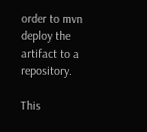order to mvn deploy the artifact to a repository.

This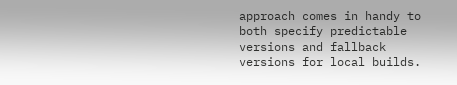approach comes in handy to both specify predictable versions and fallback versions for local builds.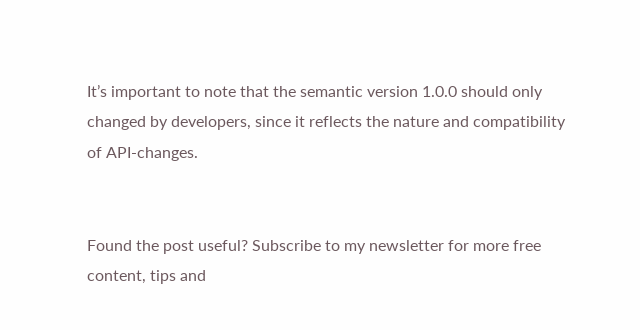It’s important to note that the semantic version 1.0.0 should only changed by developers, since it reflects the nature and compatibility of API-changes.


Found the post useful? Subscribe to my newsletter for more free content, tips and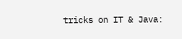tricks on IT & Java: